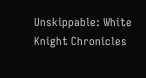Unskippable: White Knight Chronicles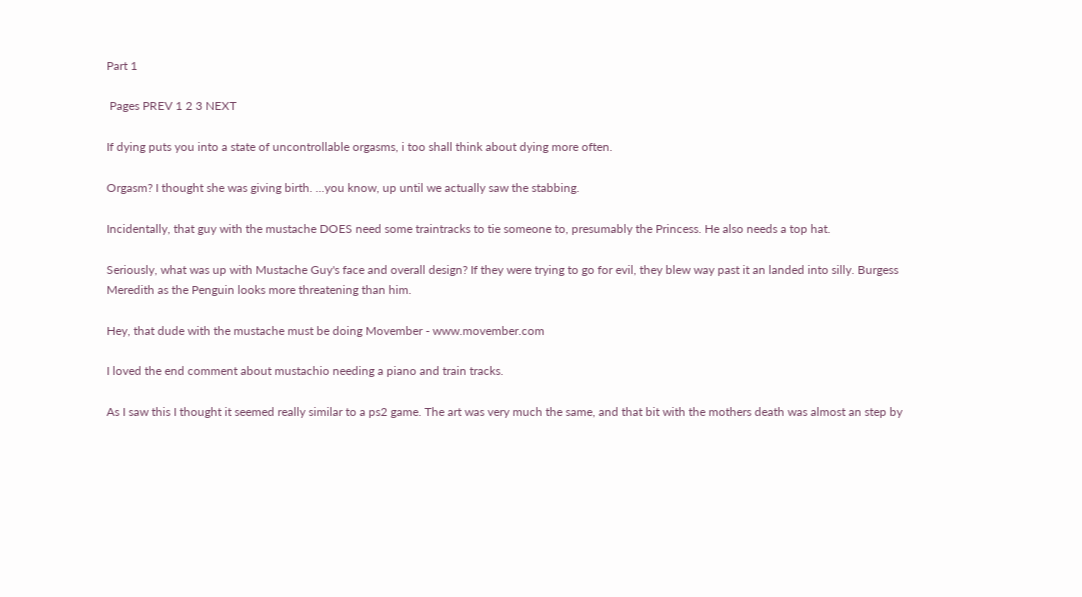Part 1

 Pages PREV 1 2 3 NEXT

If dying puts you into a state of uncontrollable orgasms, i too shall think about dying more often.

Orgasm? I thought she was giving birth. ...you know, up until we actually saw the stabbing.

Incidentally, that guy with the mustache DOES need some traintracks to tie someone to, presumably the Princess. He also needs a top hat.

Seriously, what was up with Mustache Guy's face and overall design? If they were trying to go for evil, they blew way past it an landed into silly. Burgess Meredith as the Penguin looks more threatening than him.

Hey, that dude with the mustache must be doing Movember - www.movember.com

I loved the end comment about mustachio needing a piano and train tracks.

As I saw this I thought it seemed really similar to a ps2 game. The art was very much the same, and that bit with the mothers death was almost an step by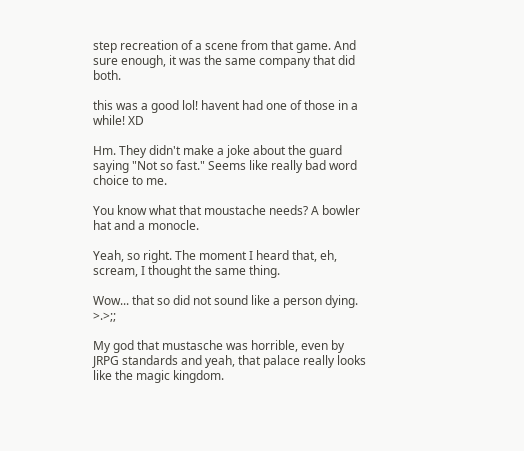step recreation of a scene from that game. And sure enough, it was the same company that did both.

this was a good lol! havent had one of those in a while! XD

Hm. They didn't make a joke about the guard saying "Not so fast." Seems like really bad word choice to me.

You know what that moustache needs? A bowler hat and a monocle.

Yeah, so right. The moment I heard that, eh, scream, I thought the same thing.

Wow... that so did not sound like a person dying. >.>;;

My god that mustasche was horrible, even by JRPG standards and yeah, that palace really looks like the magic kingdom.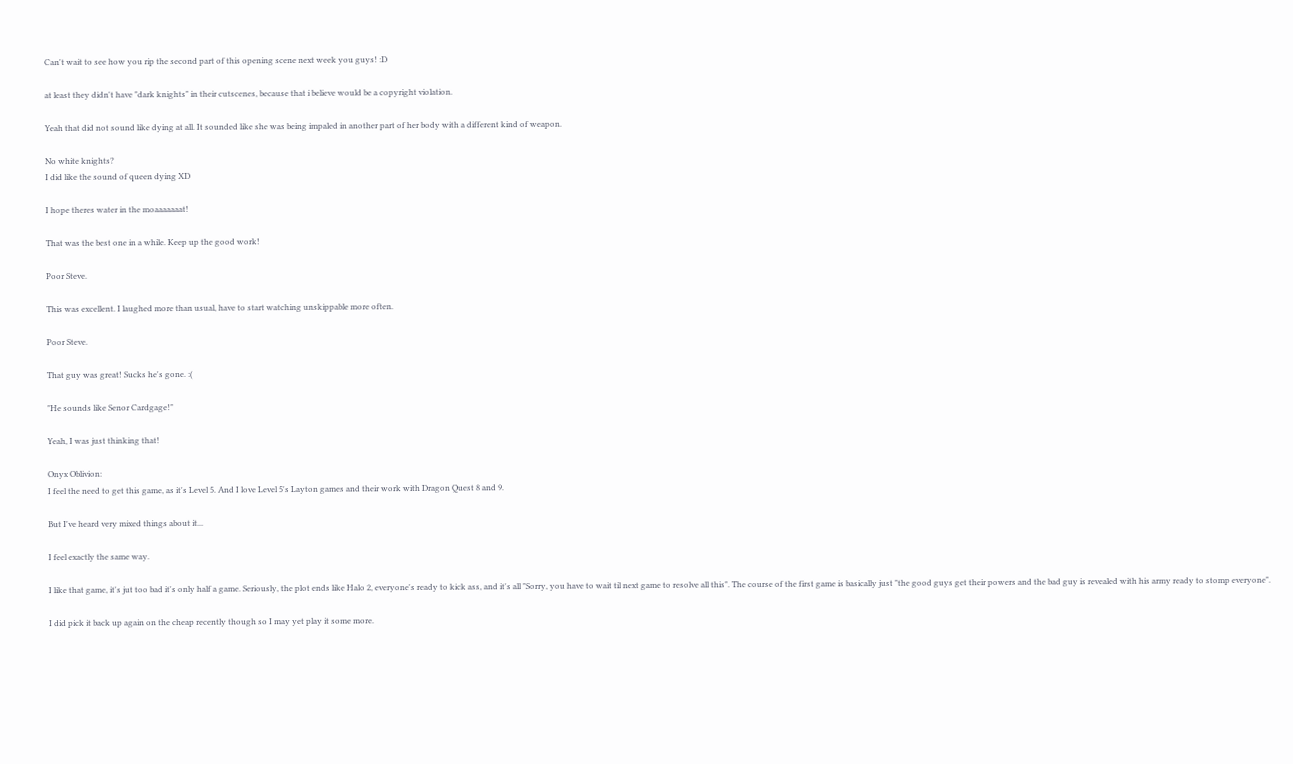Can't wait to see how you rip the second part of this opening scene next week you guys! :D

at least they didn't have "dark knights" in their cutscenes, because that i believe would be a copyright violation.

Yeah that did not sound like dying at all. It sounded like she was being impaled in another part of her body with a different kind of weapon.

No white knights?
I did like the sound of queen dying XD

I hope theres water in the moaaaaaaat!

That was the best one in a while. Keep up the good work!

Poor Steve.

This was excellent. I laughed more than usual, have to start watching unskippable more often.

Poor Steve.

That guy was great! Sucks he's gone. :(

"He sounds like Senor Cardgage!"

Yeah, I was just thinking that!

Onyx Oblivion:
I feel the need to get this game, as it's Level 5. And I love Level 5's Layton games and their work with Dragon Quest 8 and 9.

But I've heard very mixed things about it...

I feel exactly the same way.

I like that game, it's jut too bad it's only half a game. Seriously, the plot ends like Halo 2, everyone's ready to kick ass, and it's all "Sorry, you have to wait til next game to resolve all this". The course of the first game is basically just "the good guys get their powers and the bad guy is revealed with his army ready to stomp everyone".

I did pick it back up again on the cheap recently though so I may yet play it some more.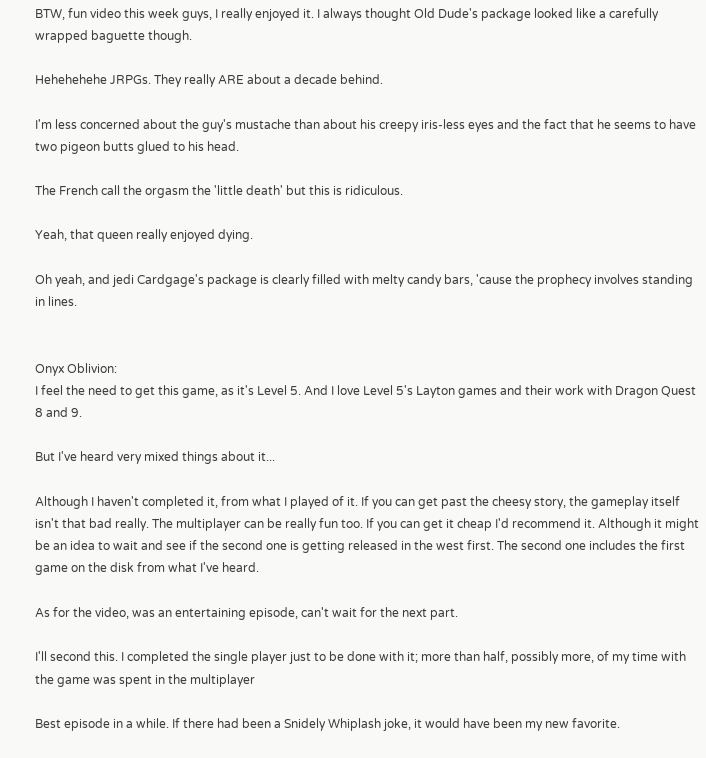BTW, fun video this week guys, I really enjoyed it. I always thought Old Dude's package looked like a carefully wrapped baguette though.

Hehehehehe JRPGs. They really ARE about a decade behind.

I'm less concerned about the guy's mustache than about his creepy iris-less eyes and the fact that he seems to have two pigeon butts glued to his head.

The French call the orgasm the 'little death' but this is ridiculous.

Yeah, that queen really enjoyed dying.

Oh yeah, and jedi Cardgage's package is clearly filled with melty candy bars, 'cause the prophecy involves standing in lines.


Onyx Oblivion:
I feel the need to get this game, as it's Level 5. And I love Level 5's Layton games and their work with Dragon Quest 8 and 9.

But I've heard very mixed things about it...

Although I haven't completed it, from what I played of it. If you can get past the cheesy story, the gameplay itself isn't that bad really. The multiplayer can be really fun too. If you can get it cheap I'd recommend it. Although it might be an idea to wait and see if the second one is getting released in the west first. The second one includes the first game on the disk from what I've heard.

As for the video, was an entertaining episode, can't wait for the next part.

I'll second this. I completed the single player just to be done with it; more than half, possibly more, of my time with the game was spent in the multiplayer

Best episode in a while. If there had been a Snidely Whiplash joke, it would have been my new favorite.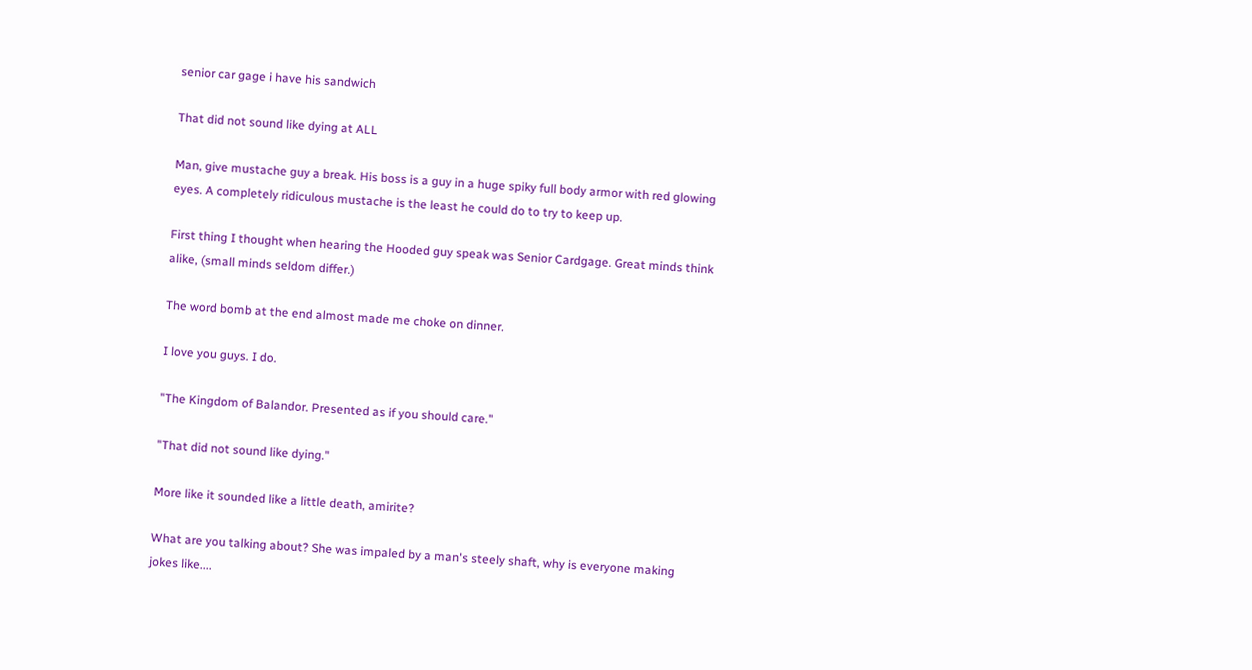senior car gage i have his sandwich

That did not sound like dying at ALL

Man, give mustache guy a break. His boss is a guy in a huge spiky full body armor with red glowing eyes. A completely ridiculous mustache is the least he could do to try to keep up.

First thing I thought when hearing the Hooded guy speak was Senior Cardgage. Great minds think alike, (small minds seldom differ.)

The word bomb at the end almost made me choke on dinner.

I love you guys. I do.

"The Kingdom of Balandor. Presented as if you should care."

"That did not sound like dying."

More like it sounded like a little death, amirite?

What are you talking about? She was impaled by a man's steely shaft, why is everyone making jokes like....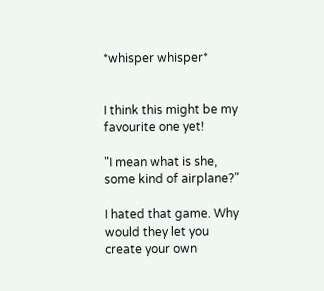*whisper whisper*


I think this might be my favourite one yet!

"I mean what is she, some kind of airplane?"

I hated that game. Why would they let you create your own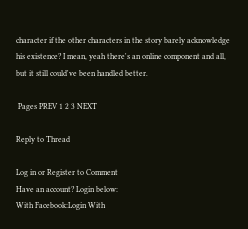character if the other characters in the story barely acknowledge his existence? I mean, yeah there's an online component and all, but it still could've been handled better.

 Pages PREV 1 2 3 NEXT

Reply to Thread

Log in or Register to Comment
Have an account? Login below:
With Facebook:Login With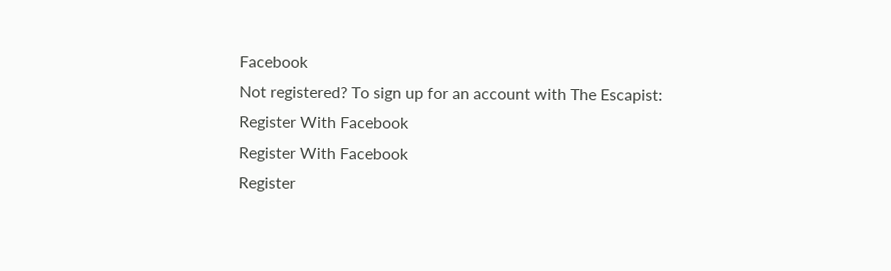Facebook
Not registered? To sign up for an account with The Escapist:
Register With Facebook
Register With Facebook
Register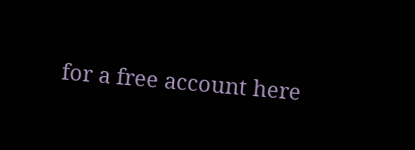for a free account here